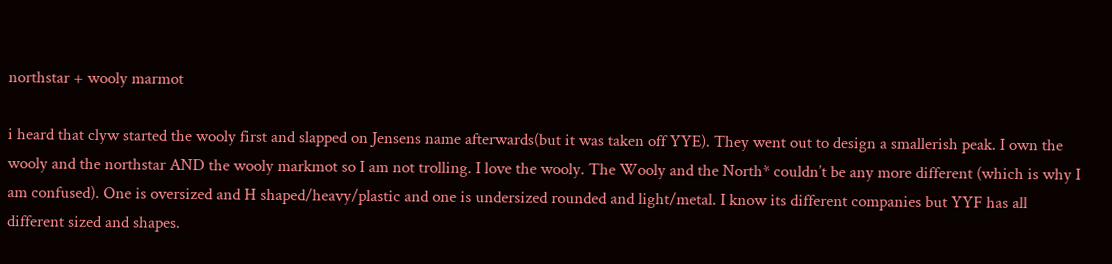northstar + wooly marmot

i heard that clyw started the wooly first and slapped on Jensens name afterwards(but it was taken off YYE). They went out to design a smallerish peak. I own the wooly and the northstar AND the wooly markmot so I am not trolling. I love the wooly. The Wooly and the North* couldn’t be any more different (which is why I am confused). One is oversized and H shaped/heavy/plastic and one is undersized rounded and light/metal. I know its different companies but YYF has all different sized and shapes.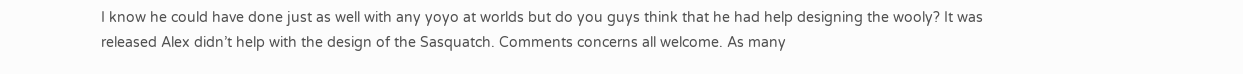I know he could have done just as well with any yoyo at worlds but do you guys think that he had help designing the wooly? It was released Alex didn’t help with the design of the Sasquatch. Comments concerns all welcome. As many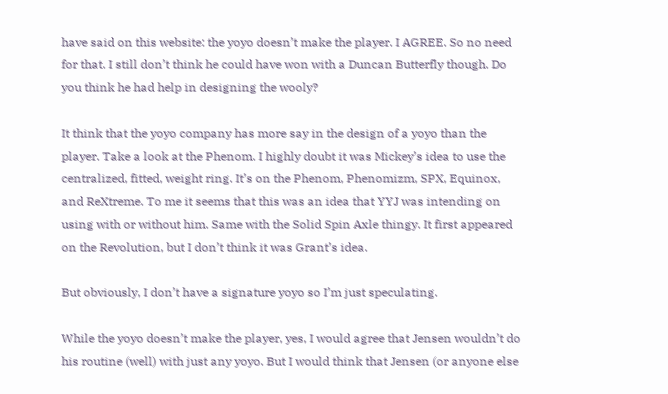have said on this website: the yoyo doesn’t make the player. I AGREE. So no need for that. I still don’t think he could have won with a Duncan Butterfly though. Do you think he had help in designing the wooly?

It think that the yoyo company has more say in the design of a yoyo than the player. Take a look at the Phenom. I highly doubt it was Mickey’s idea to use the centralized, fitted, weight ring. It’s on the Phenom, Phenomizm, SPX, Equinox, and ReXtreme. To me it seems that this was an idea that YYJ was intending on using with or without him. Same with the Solid Spin Axle thingy. It first appeared on the Revolution, but I don’t think it was Grant’s idea.

But obviously, I don’t have a signature yoyo so I’m just speculating.

While the yoyo doesn’t make the player, yes, I would agree that Jensen wouldn’t do his routine (well) with just any yoyo. But I would think that Jensen (or anyone else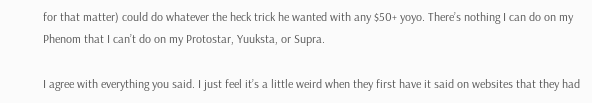for that matter) could do whatever the heck trick he wanted with any $50+ yoyo. There’s nothing I can do on my Phenom that I can’t do on my Protostar, Yuuksta, or Supra.

I agree with everything you said. I just feel it’s a little weird when they first have it said on websites that they had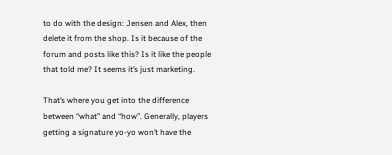to do with the design: Jensen and Alex, then delete it from the shop. Is it because of the forum and posts like this? Is it like the people that told me? It seems it’s just marketing.

That’s where you get into the difference between “what” and “how”. Generally, players getting a signature yo-yo won’t have the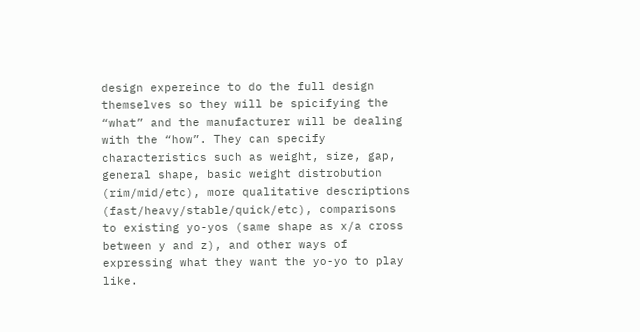design expereince to do the full design themselves so they will be spicifying the “what” and the manufacturer will be dealing with the “how”. They can specify characteristics such as weight, size, gap, general shape, basic weight distrobution (rim/mid/etc), more qualitative descriptions (fast/heavy/stable/quick/etc), comparisons to existing yo-yos (same shape as x/a cross between y and z), and other ways of expressing what they want the yo-yo to play like.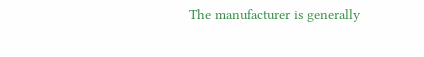The manufacturer is generally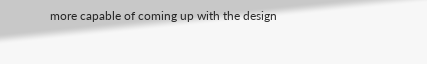more capable of coming up with the design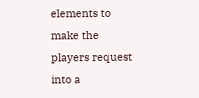elements to make the players request into a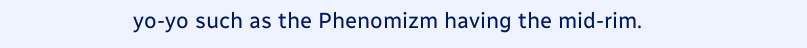yo-yo such as the Phenomizm having the mid-rim.